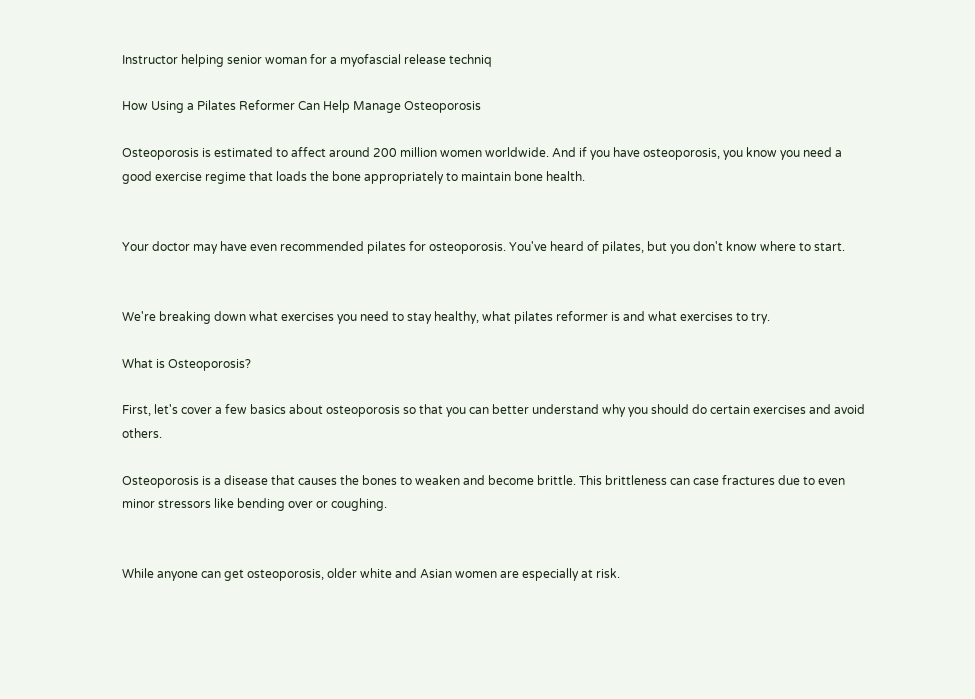Instructor helping senior woman for a myofascial release techniq

How Using a Pilates Reformer Can Help Manage Osteoporosis

Osteoporosis is estimated to affect around 200 million women worldwide. And if you have osteoporosis, you know you need a good exercise regime that loads the bone appropriately to maintain bone health.


Your doctor may have even recommended pilates for osteoporosis. You've heard of pilates, but you don't know where to start.


We're breaking down what exercises you need to stay healthy, what pilates reformer is and what exercises to try.

What is Osteoporosis?

First, let's cover a few basics about osteoporosis so that you can better understand why you should do certain exercises and avoid others.

Osteoporosis is a disease that causes the bones to weaken and become brittle. This brittleness can case fractures due to even minor stressors like bending over or coughing.


While anyone can get osteoporosis, older white and Asian women are especially at risk.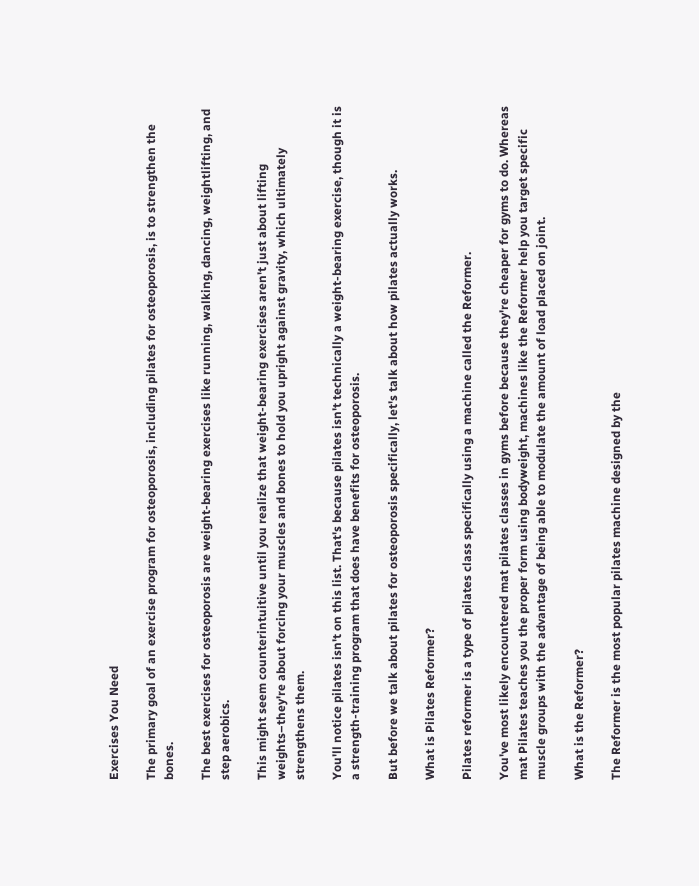Exercises You Need

The primary goal of an exercise program for osteoporosis, including pilates for osteoporosis, is to strengthen the bones.

The best exercises for osteoporosis are weight-bearing exercises like running, walking, dancing, weightlifting, and step aerobics.

This might seem counterintuitive until you realize that weight-bearing exercises aren't just about lifting weights–they're about forcing your muscles and bones to hold you upright against gravity, which ultimately strengthens them.

You'll notice pilates isn't on this list. That's because pilates isn't technically a weight-bearing exercise, though it is a strength-training program that does have benefits for osteoporosis.

But before we talk about pilates for osteoporosis specifically, let's talk about how pilates actually works.

What is Pilates Reformer?

Pilates reformer is a type of pilates class specifically using a machine called the Reformer.

You've most likely encountered mat pilates classes in gyms before because they're cheaper for gyms to do. Whereas mat Pilates teaches you the proper form using bodyweight, machines like the Reformer help you target specific muscle groups with the advantage of being able to modulate the amount of load placed on joint.

What is the Reformer?

The Reformer is the most popular pilates machine designed by the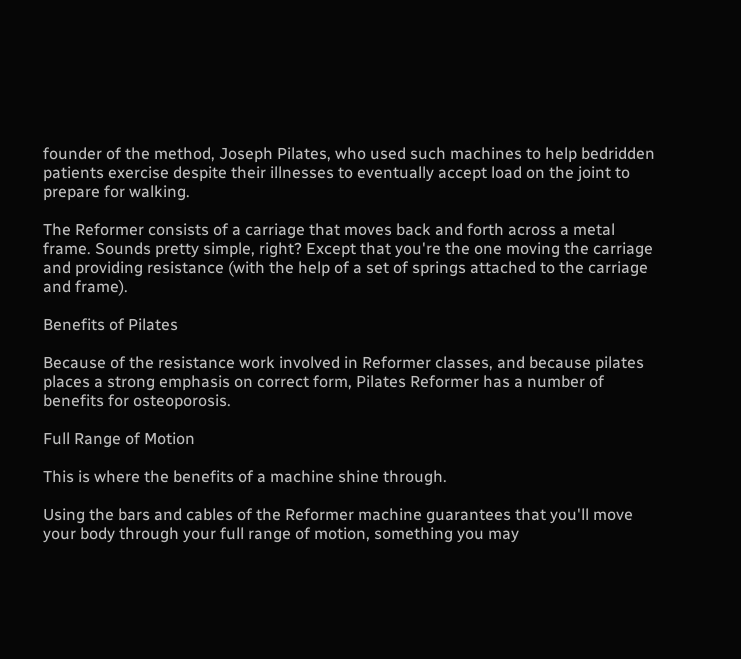founder of the method, Joseph Pilates, who used such machines to help bedridden patients exercise despite their illnesses to eventually accept load on the joint to prepare for walking.

The Reformer consists of a carriage that moves back and forth across a metal frame. Sounds pretty simple, right? Except that you're the one moving the carriage and providing resistance (with the help of a set of springs attached to the carriage and frame).

Benefits of Pilates

Because of the resistance work involved in Reformer classes, and because pilates places a strong emphasis on correct form, Pilates Reformer has a number of benefits for osteoporosis.

Full Range of Motion

This is where the benefits of a machine shine through.

Using the bars and cables of the Reformer machine guarantees that you'll move your body through your full range of motion, something you may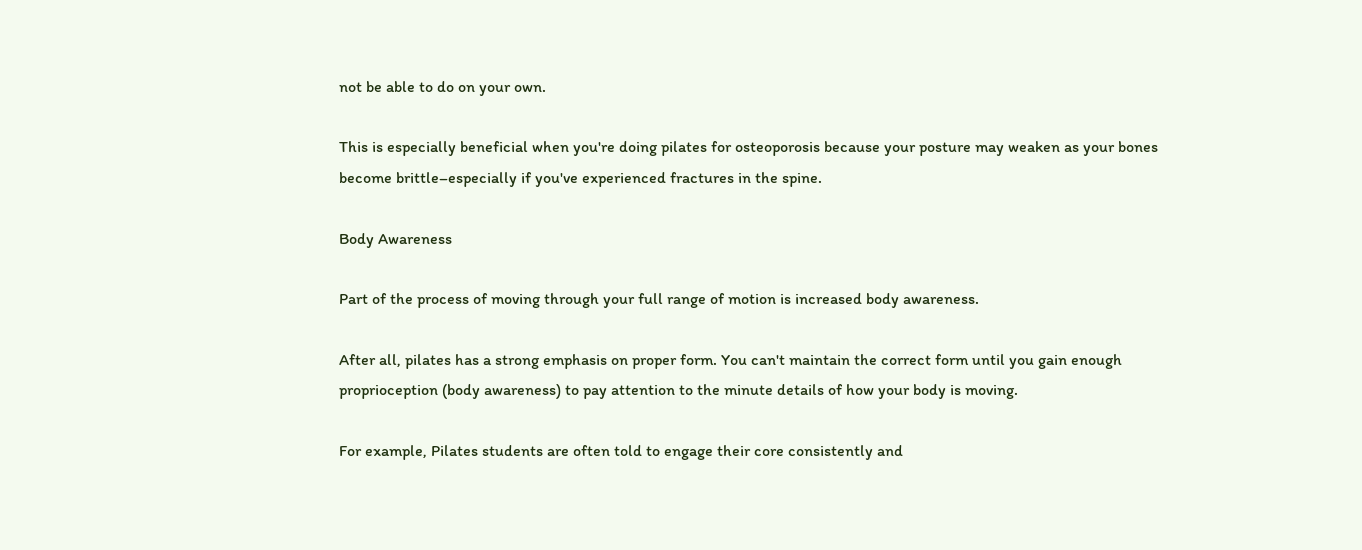not be able to do on your own.

This is especially beneficial when you're doing pilates for osteoporosis because your posture may weaken as your bones become brittle–especially if you've experienced fractures in the spine.

Body Awareness

Part of the process of moving through your full range of motion is increased body awareness.

After all, pilates has a strong emphasis on proper form. You can't maintain the correct form until you gain enough proprioception (body awareness) to pay attention to the minute details of how your body is moving.

For example, Pilates students are often told to engage their core consistently and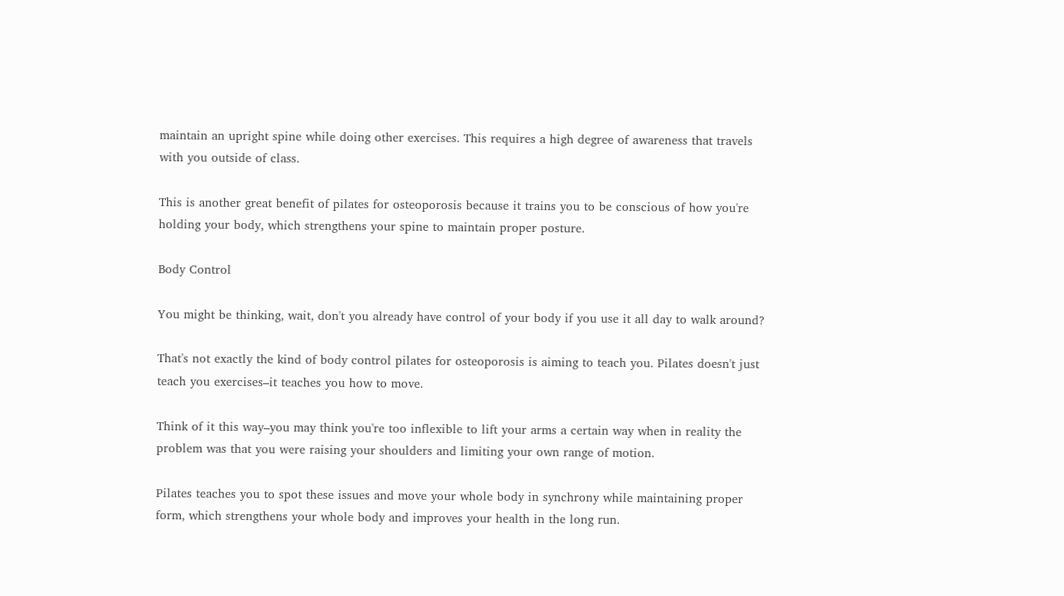maintain an upright spine while doing other exercises. This requires a high degree of awareness that travels with you outside of class.

This is another great benefit of pilates for osteoporosis because it trains you to be conscious of how you're holding your body, which strengthens your spine to maintain proper posture.

Body Control

You might be thinking, wait, don't you already have control of your body if you use it all day to walk around?

That's not exactly the kind of body control pilates for osteoporosis is aiming to teach you. Pilates doesn't just teach you exercises–it teaches you how to move.

Think of it this way–you may think you're too inflexible to lift your arms a certain way when in reality the problem was that you were raising your shoulders and limiting your own range of motion.

Pilates teaches you to spot these issues and move your whole body in synchrony while maintaining proper form, which strengthens your whole body and improves your health in the long run.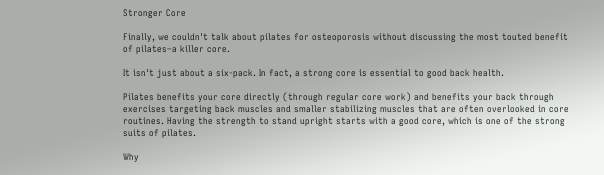Stronger Core

Finally, we couldn't talk about pilates for osteoporosis without discussing the most touted benefit of pilates–a killer core.

It isn't just about a six-pack. In fact, a strong core is essential to good back health.

Pilates benefits your core directly (through regular core work) and benefits your back through exercises targeting back muscles and smaller stabilizing muscles that are often overlooked in core routines. Having the strength to stand upright starts with a good core, which is one of the strong suits of pilates.

Why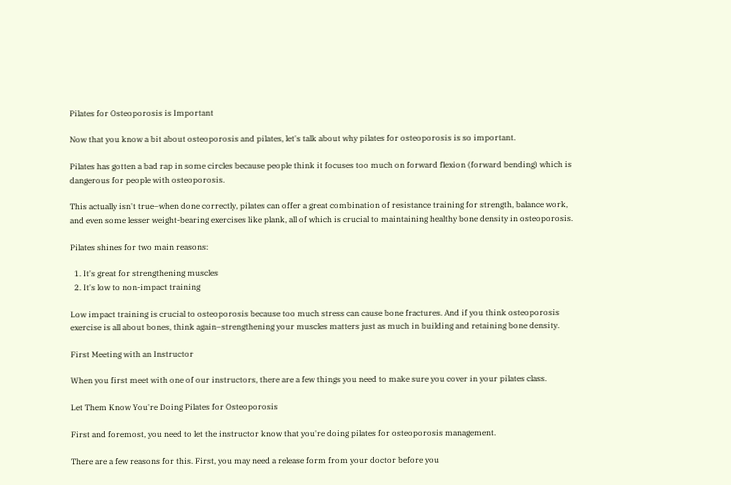Pilates for Osteoporosis is Important

Now that you know a bit about osteoporosis and pilates, let's talk about why pilates for osteoporosis is so important.

Pilates has gotten a bad rap in some circles because people think it focuses too much on forward flexion (forward bending) which is dangerous for people with osteoporosis.

This actually isn't true–when done correctly, pilates can offer a great combination of resistance training for strength, balance work, and even some lesser weight-bearing exercises like plank, all of which is crucial to maintaining healthy bone density in osteoporosis.

Pilates shines for two main reasons:

  1. It's great for strengthening muscles
  2. It's low to non-impact training

Low impact training is crucial to osteoporosis because too much stress can cause bone fractures. And if you think osteoporosis exercise is all about bones, think again–strengthening your muscles matters just as much in building and retaining bone density.

First Meeting with an Instructor

When you first meet with one of our instructors, there are a few things you need to make sure you cover in your pilates class.

Let Them Know You're Doing Pilates for Osteoporosis

First and foremost, you need to let the instructor know that you're doing pilates for osteoporosis management.

There are a few reasons for this. First, you may need a release form from your doctor before you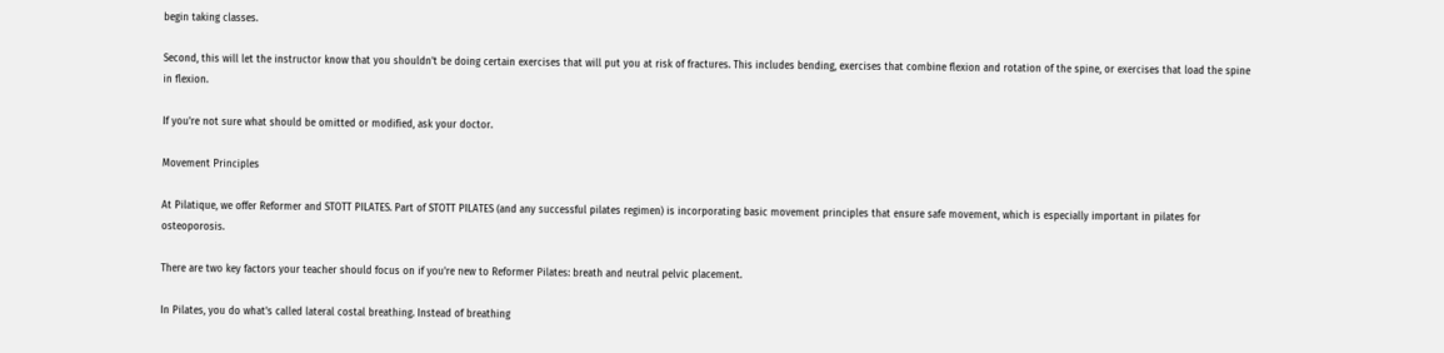begin taking classes.

Second, this will let the instructor know that you shouldn't be doing certain exercises that will put you at risk of fractures. This includes bending, exercises that combine flexion and rotation of the spine, or exercises that load the spine in flexion.

If you're not sure what should be omitted or modified, ask your doctor.

Movement Principles

At Pilatique, we offer Reformer and STOTT PILATES. Part of STOTT PILATES (and any successful pilates regimen) is incorporating basic movement principles that ensure safe movement, which is especially important in pilates for osteoporosis.

There are two key factors your teacher should focus on if you're new to Reformer Pilates: breath and neutral pelvic placement.

In Pilates, you do what's called lateral costal breathing. Instead of breathing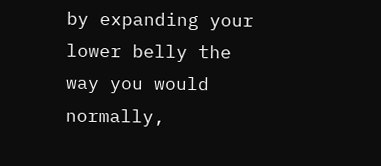by expanding your lower belly the way you would normally,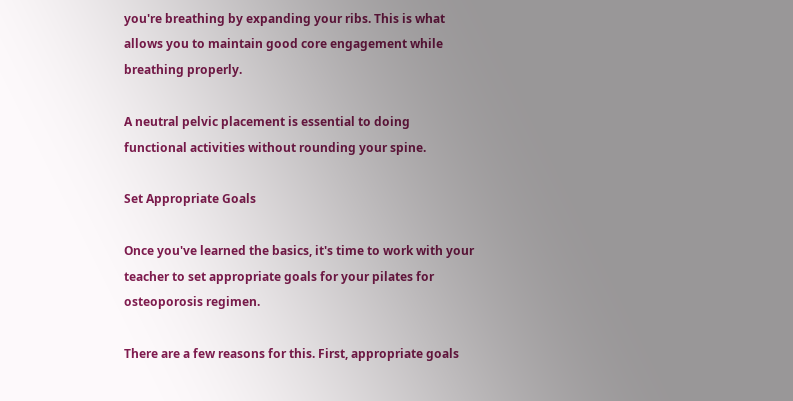you're breathing by expanding your ribs. This is what allows you to maintain good core engagement while breathing properly.

A neutral pelvic placement is essential to doing functional activities without rounding your spine.

Set Appropriate Goals

Once you've learned the basics, it's time to work with your teacher to set appropriate goals for your pilates for osteoporosis regimen.

There are a few reasons for this. First, appropriate goals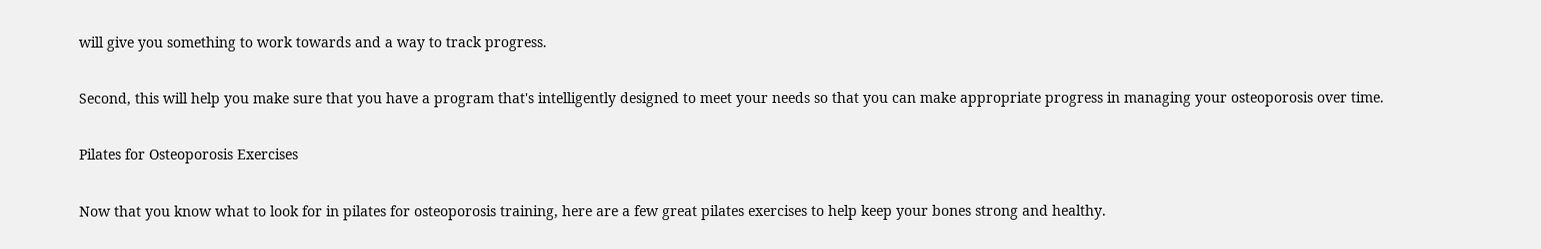will give you something to work towards and a way to track progress.

Second, this will help you make sure that you have a program that's intelligently designed to meet your needs so that you can make appropriate progress in managing your osteoporosis over time.

Pilates for Osteoporosis Exercises

Now that you know what to look for in pilates for osteoporosis training, here are a few great pilates exercises to help keep your bones strong and healthy.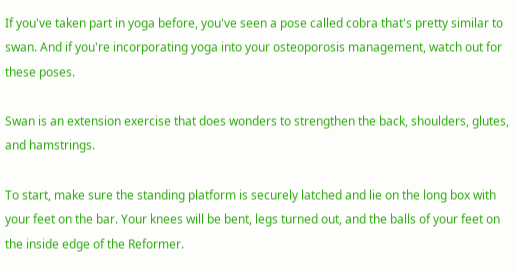If you've taken part in yoga before, you've seen a pose called cobra that's pretty similar to swan. And if you're incorporating yoga into your osteoporosis management, watch out for these poses.

Swan is an extension exercise that does wonders to strengthen the back, shoulders, glutes, and hamstrings.

To start, make sure the standing platform is securely latched and lie on the long box with your feet on the bar. Your knees will be bent, legs turned out, and the balls of your feet on the inside edge of the Reformer.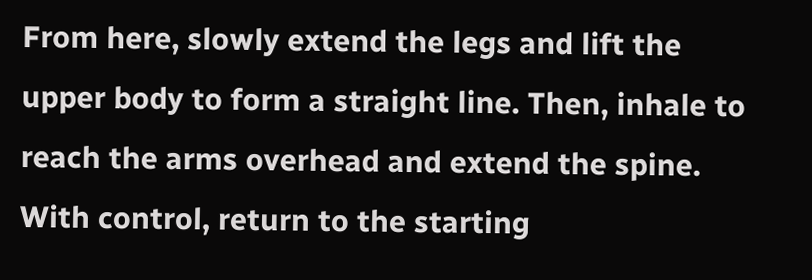From here, slowly extend the legs and lift the upper body to form a straight line. Then, inhale to reach the arms overhead and extend the spine. With control, return to the starting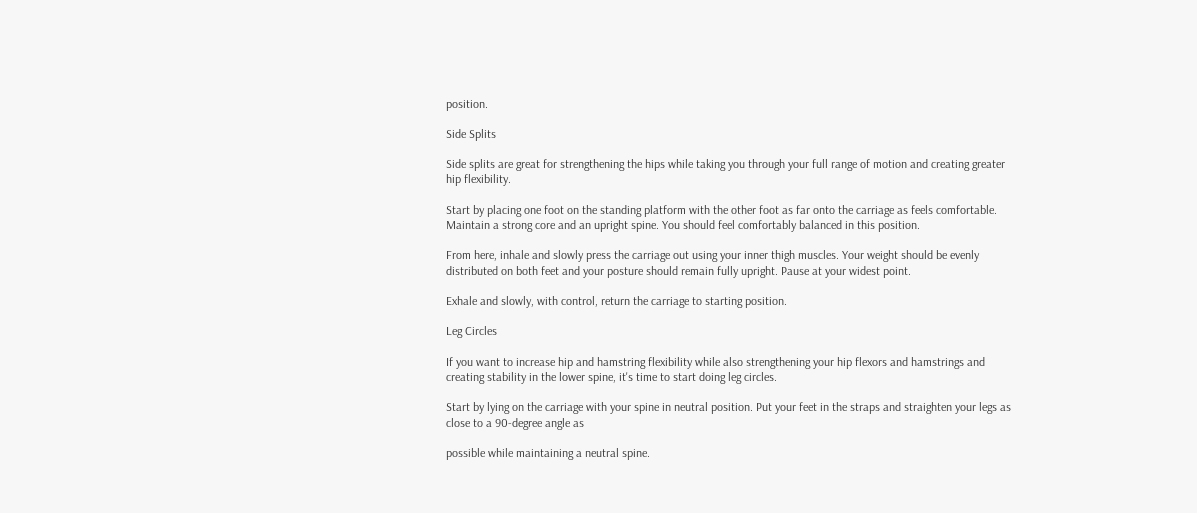position.

Side Splits

Side splits are great for strengthening the hips while taking you through your full range of motion and creating greater hip flexibility.

Start by placing one foot on the standing platform with the other foot as far onto the carriage as feels comfortable. Maintain a strong core and an upright spine. You should feel comfortably balanced in this position.

From here, inhale and slowly press the carriage out using your inner thigh muscles. Your weight should be evenly distributed on both feet and your posture should remain fully upright. Pause at your widest point.

Exhale and slowly, with control, return the carriage to starting position.

Leg Circles

If you want to increase hip and hamstring flexibility while also strengthening your hip flexors and hamstrings and creating stability in the lower spine, it's time to start doing leg circles.

Start by lying on the carriage with your spine in neutral position. Put your feet in the straps and straighten your legs as close to a 90-degree angle as

possible while maintaining a neutral spine.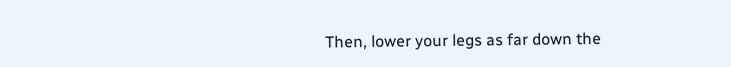Then, lower your legs as far down the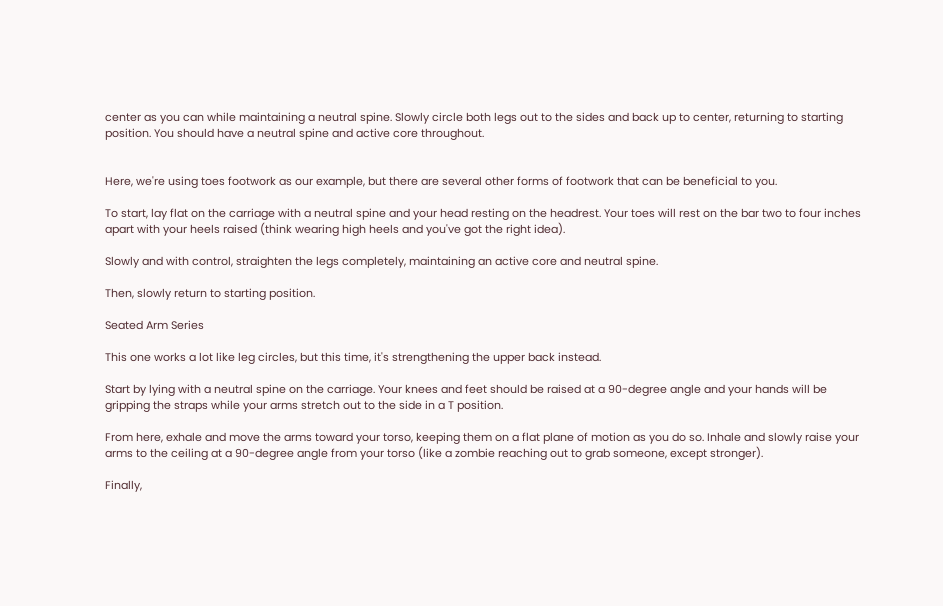center as you can while maintaining a neutral spine. Slowly circle both legs out to the sides and back up to center, returning to starting position. You should have a neutral spine and active core throughout.


Here, we're using toes footwork as our example, but there are several other forms of footwork that can be beneficial to you.

To start, lay flat on the carriage with a neutral spine and your head resting on the headrest. Your toes will rest on the bar two to four inches apart with your heels raised (think wearing high heels and you've got the right idea).

Slowly and with control, straighten the legs completely, maintaining an active core and neutral spine.

Then, slowly return to starting position.

Seated Arm Series

This one works a lot like leg circles, but this time, it's strengthening the upper back instead.

Start by lying with a neutral spine on the carriage. Your knees and feet should be raised at a 90-degree angle and your hands will be gripping the straps while your arms stretch out to the side in a T position.

From here, exhale and move the arms toward your torso, keeping them on a flat plane of motion as you do so. Inhale and slowly raise your arms to the ceiling at a 90-degree angle from your torso (like a zombie reaching out to grab someone, except stronger).

Finally,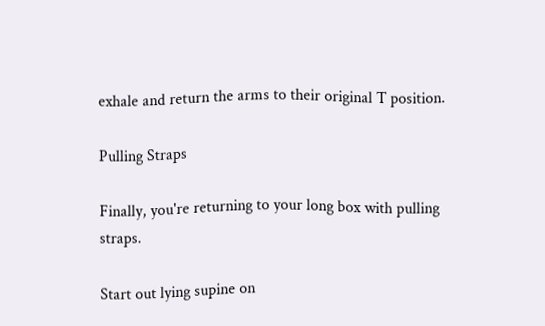exhale and return the arms to their original T position.

Pulling Straps

Finally, you're returning to your long box with pulling straps.

Start out lying supine on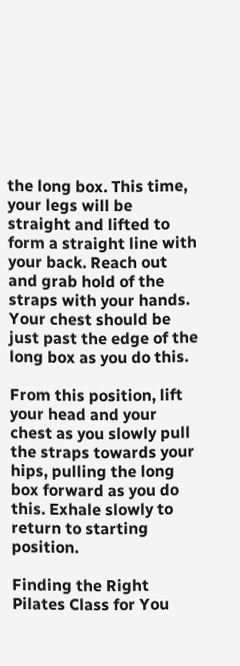the long box. This time, your legs will be straight and lifted to form a straight line with your back. Reach out and grab hold of the straps with your hands. Your chest should be just past the edge of the long box as you do this.

From this position, lift your head and your chest as you slowly pull the straps towards your hips, pulling the long box forward as you do this. Exhale slowly to return to starting position.

Finding the Right Pilates Class for You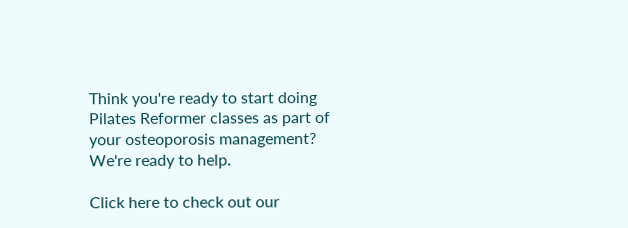Think you're ready to start doing Pilates Reformer classes as part of your osteoporosis management? We're ready to help.

Click here to check out our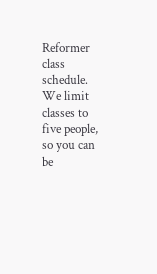Reformer class schedule. We limit classes to five people, so you can be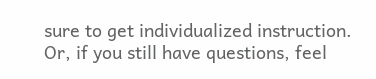sure to get individualized instruction. Or, if you still have questions, feel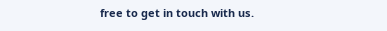free to get in touch with us.